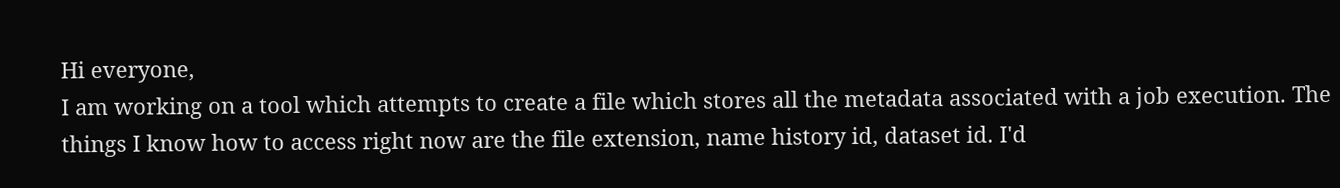Hi everyone,
I am working on a tool which attempts to create a file which stores all the metadata associated with a job execution. The things I know how to access right now are the file extension, name history id, dataset id. I'd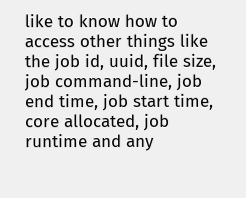like to know how to access other things like the job id, uuid, file size, job command-line, job end time, job start time, core allocated, job runtime and any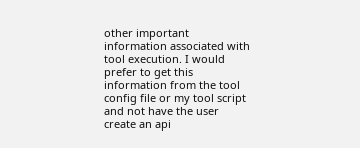other important information associated with tool execution. I would prefer to get this information from the tool config file or my tool script and not have the user create an api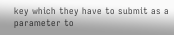key which they have to submit as a parameter to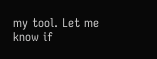my tool. Let me know if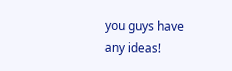you guys have any ideas!